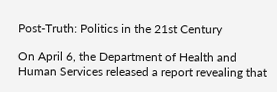Post-Truth: Politics in the 21st Century

On April 6, the Department of Health and Human Services released a report revealing that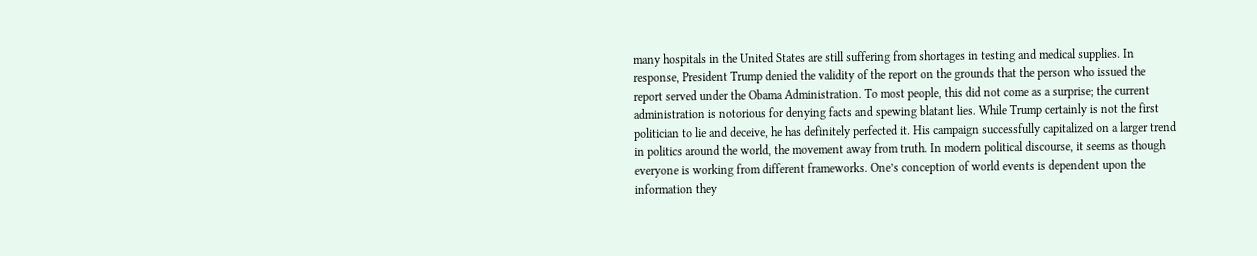many hospitals in the United States are still suffering from shortages in testing and medical supplies. In response, President Trump denied the validity of the report on the grounds that the person who issued the report served under the Obama Administration. To most people, this did not come as a surprise; the current administration is notorious for denying facts and spewing blatant lies. While Trump certainly is not the first politician to lie and deceive, he has definitely perfected it. His campaign successfully capitalized on a larger trend in politics around the world, the movement away from truth. In modern political discourse, it seems as though everyone is working from different frameworks. One’s conception of world events is dependent upon the information they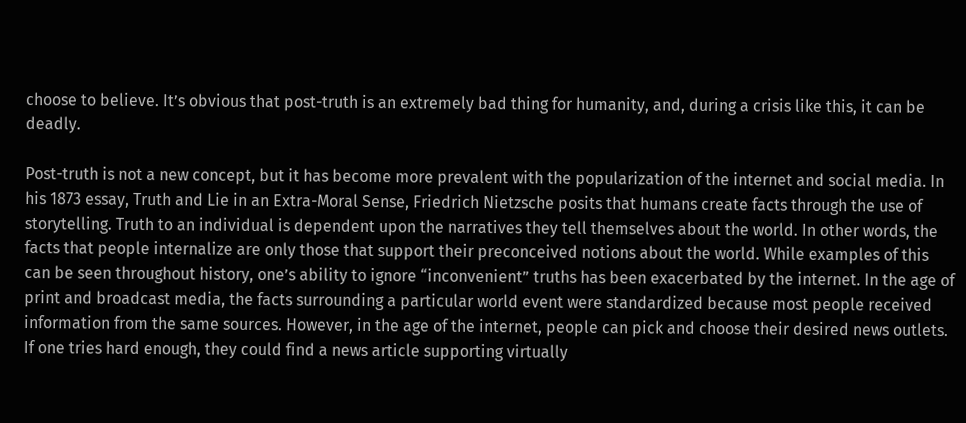choose to believe. It’s obvious that post-truth is an extremely bad thing for humanity, and, during a crisis like this, it can be deadly.

Post-truth is not a new concept, but it has become more prevalent with the popularization of the internet and social media. In his 1873 essay, Truth and Lie in an Extra-Moral Sense, Friedrich Nietzsche posits that humans create facts through the use of storytelling. Truth to an individual is dependent upon the narratives they tell themselves about the world. In other words, the facts that people internalize are only those that support their preconceived notions about the world. While examples of this can be seen throughout history, one’s ability to ignore “inconvenient” truths has been exacerbated by the internet. In the age of print and broadcast media, the facts surrounding a particular world event were standardized because most people received information from the same sources. However, in the age of the internet, people can pick and choose their desired news outlets. If one tries hard enough, they could find a news article supporting virtually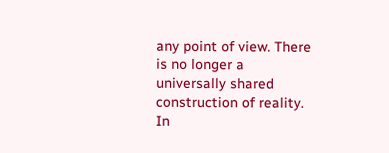any point of view. There is no longer a universally shared construction of reality. In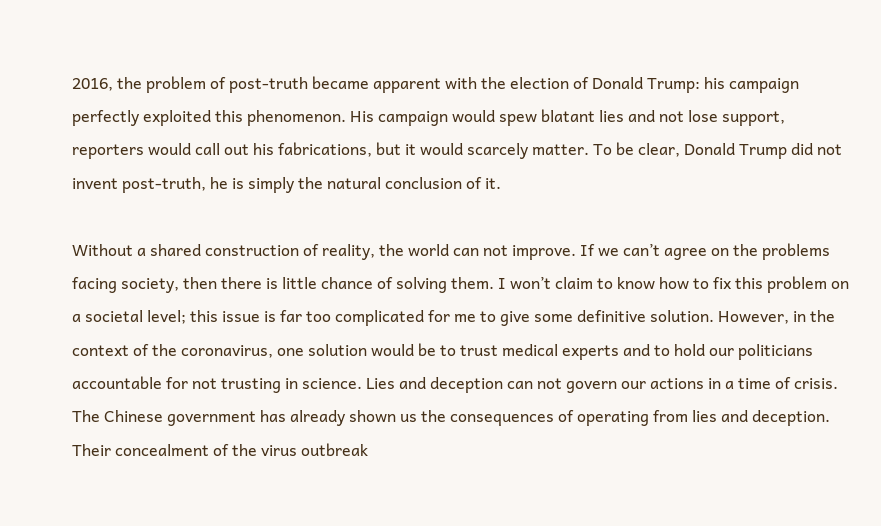2016, the problem of post-truth became apparent with the election of Donald Trump: his campaign perfectly exploited this phenomenon. His campaign would spew blatant lies and not lose support, reporters would call out his fabrications, but it would scarcely matter. To be clear, Donald Trump did not invent post-truth, he is simply the natural conclusion of it.

Without a shared construction of reality, the world can not improve. If we can’t agree on the problems facing society, then there is little chance of solving them. I won’t claim to know how to fix this problem on a societal level; this issue is far too complicated for me to give some definitive solution. However, in the context of the coronavirus, one solution would be to trust medical experts and to hold our politicians accountable for not trusting in science. Lies and deception can not govern our actions in a time of crisis. The Chinese government has already shown us the consequences of operating from lies and deception. Their concealment of the virus outbreak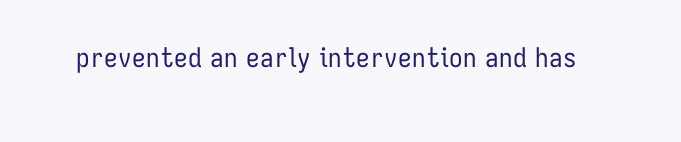prevented an early intervention and has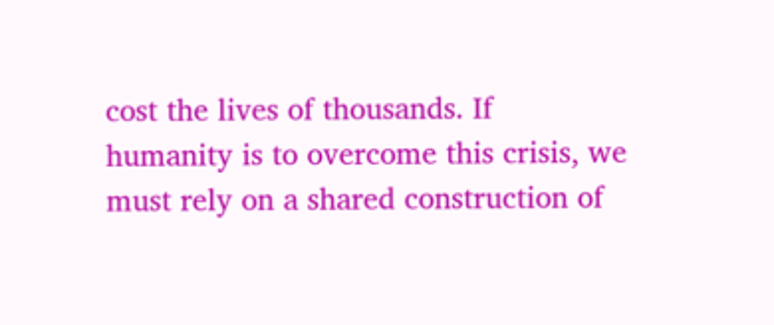cost the lives of thousands. If humanity is to overcome this crisis, we must rely on a shared construction of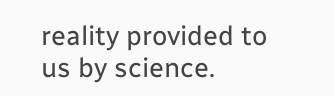reality provided to us by science.